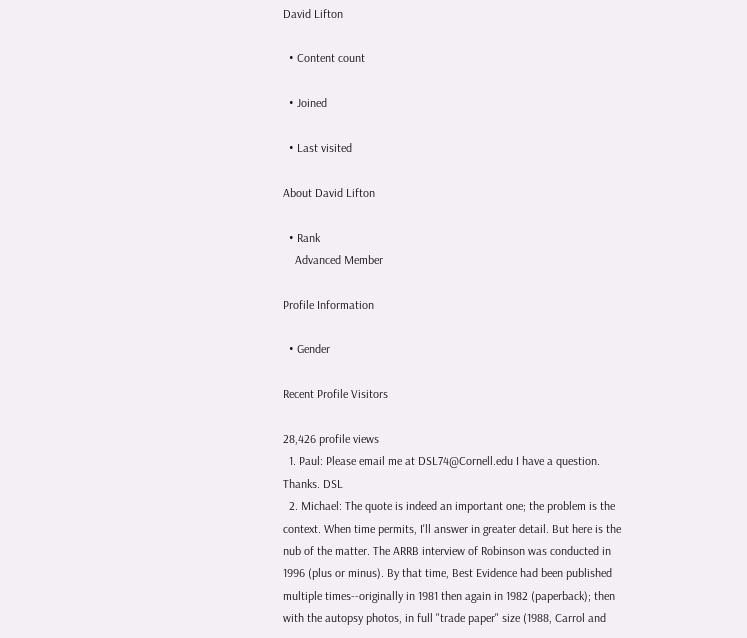David Lifton

  • Content count

  • Joined

  • Last visited

About David Lifton

  • Rank
    Advanced Member

Profile Information

  • Gender

Recent Profile Visitors

28,426 profile views
  1. Paul: Please email me at DSL74@Cornell.edu I have a question. Thanks. DSL
  2. Michael: The quote is indeed an important one; the problem is the context. When time permits, I'll answer in greater detail. But here is the nub of the matter. The ARRB interview of Robinson was conducted in 1996 (plus or minus). By that time, Best Evidence had been published multiple times--originally in 1981 then again in 1982 (paperback); then with the autopsy photos, in full "trade paper" size (1988, Carrol and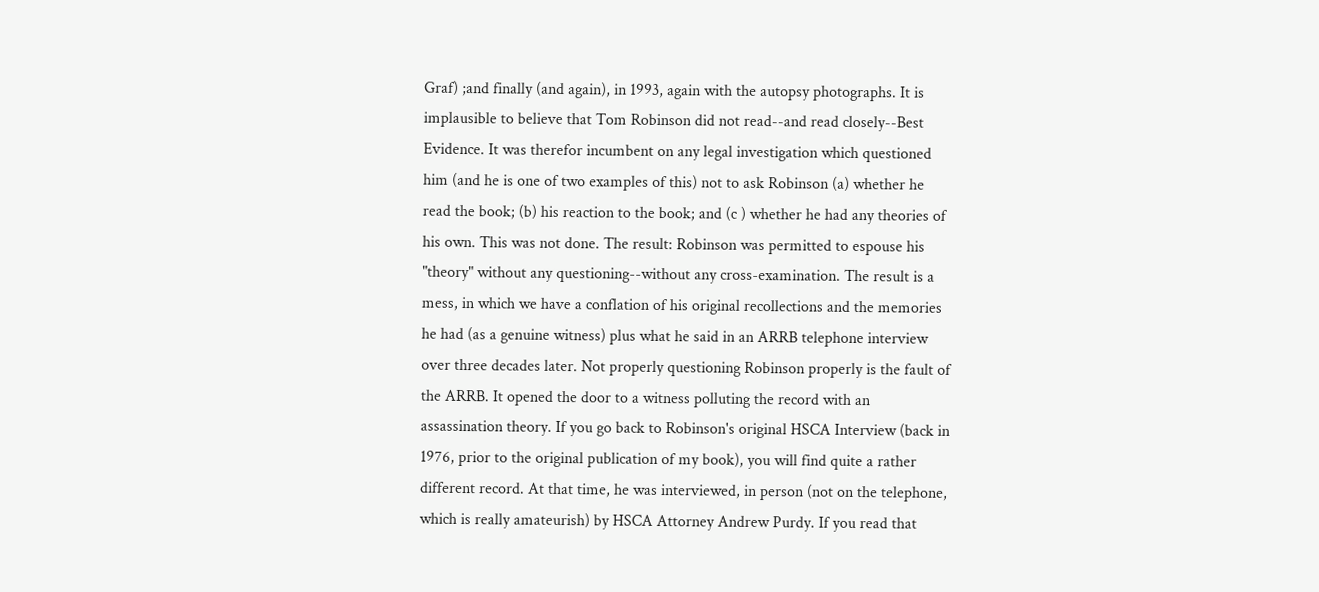Graf) ;and finally (and again), in 1993, again with the autopsy photographs. It is implausible to believe that Tom Robinson did not read--and read closely--Best Evidence. It was therefor incumbent on any legal investigation which questioned him (and he is one of two examples of this) not to ask Robinson (a) whether he read the book; (b) his reaction to the book; and (c ) whether he had any theories of his own. This was not done. The result: Robinson was permitted to espouse his "theory" without any questioning--without any cross-examination. The result is a mess, in which we have a conflation of his original recollections and the memories he had (as a genuine witness) plus what he said in an ARRB telephone interview over three decades later. Not properly questioning Robinson properly is the fault of the ARRB. It opened the door to a witness polluting the record with an assassination theory. If you go back to Robinson's original HSCA Interview (back in 1976, prior to the original publication of my book), you will find quite a rather different record. At that time, he was interviewed, in person (not on the telephone, which is really amateurish) by HSCA Attorney Andrew Purdy. If you read that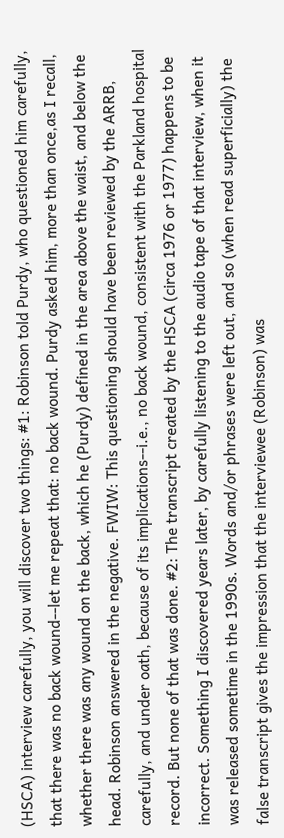(HSCA) interview carefully, you will discover two things: #1: Robinson told Purdy, who questioned him carefully, that there was no back wound--let me repeat that: no back wound. Purdy asked him, more than once,as I recall, whether there was any wound on the back, which he (Purdy) defined in the area above the waist, and below the head. Robinson answered in the negative. FWIW: This questioning should have been reviewed by the ARRB, carefully, and under oath, because of its implications--i.e., no back wound, consistent with the Parkland hospital record. But none of that was done. #2: The transcript created by the HSCA (circa 1976 or 1977) happens to be incorrect. Something I discovered years later, by carefully listening to the audio tape of that interview, when it was released sometime in the 1990s. Words and/or phrases were left out, and so (when read superficially) the false transcript gives the impression that the interviewee (Robinson) was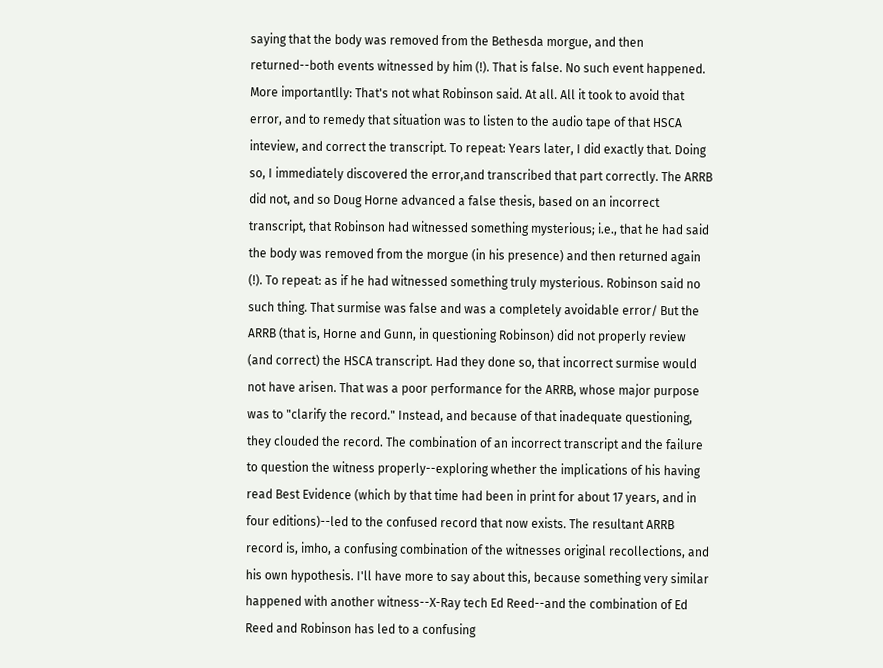saying that the body was removed from the Bethesda morgue, and then returned--both events witnessed by him (!). That is false. No such event happened. More importantlly: That's not what Robinson said. At all. All it took to avoid that error, and to remedy that situation was to listen to the audio tape of that HSCA inteview, and correct the transcript. To repeat: Years later, I did exactly that. Doing so, I immediately discovered the error,and transcribed that part correctly. The ARRB did not, and so Doug Horne advanced a false thesis, based on an incorrect transcript, that Robinson had witnessed something mysterious; i.e., that he had said the body was removed from the morgue (in his presence) and then returned again (!). To repeat: as if he had witnessed something truly mysterious. Robinson said no such thing. That surmise was false and was a completely avoidable error/ But the ARRB (that is, Horne and Gunn, in questioning Robinson) did not properly review (and correct) the HSCA transcript. Had they done so, that incorrect surmise would not have arisen. That was a poor performance for the ARRB, whose major purpose was to "clarify the record." Instead, and because of that inadequate questioning, they clouded the record. The combination of an incorrect transcript and the failure to question the witness properly--exploring whether the implications of his having read Best Evidence (which by that time had been in print for about 17 years, and in four editions)--led to the confused record that now exists. The resultant ARRB record is, imho, a confusing combination of the witnesses original recollections, and his own hypothesis. I'll have more to say about this, because something very similar happened with another witness--X-Ray tech Ed Reed--and the combination of Ed Reed and Robinson has led to a confusing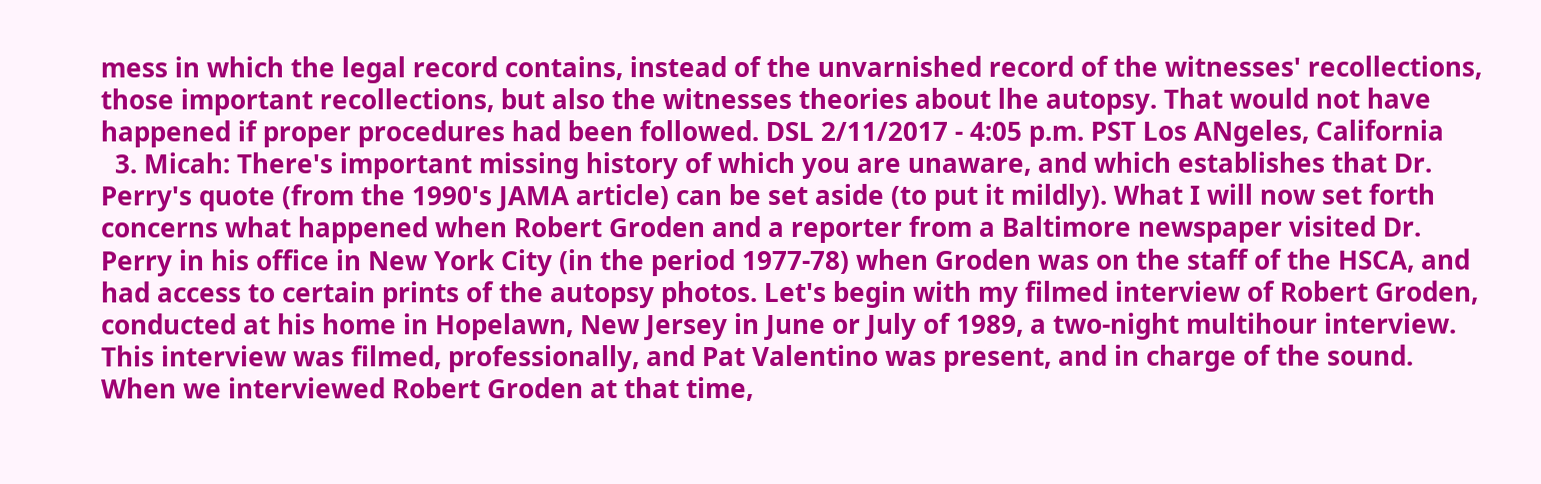mess in which the legal record contains, instead of the unvarnished record of the witnesses' recollections, those important recollections, but also the witnesses theories about lhe autopsy. That would not have happened if proper procedures had been followed. DSL 2/11/2017 - 4:05 p.m. PST Los ANgeles, California
  3. Micah: There's important missing history of which you are unaware, and which establishes that Dr. Perry's quote (from the 1990's JAMA article) can be set aside (to put it mildly). What I will now set forth concerns what happened when Robert Groden and a reporter from a Baltimore newspaper visited Dr. Perry in his office in New York City (in the period 1977-78) when Groden was on the staff of the HSCA, and had access to certain prints of the autopsy photos. Let's begin with my filmed interview of Robert Groden, conducted at his home in Hopelawn, New Jersey in June or July of 1989, a two-night multihour interview. This interview was filmed, professionally, and Pat Valentino was present, and in charge of the sound. When we interviewed Robert Groden at that time,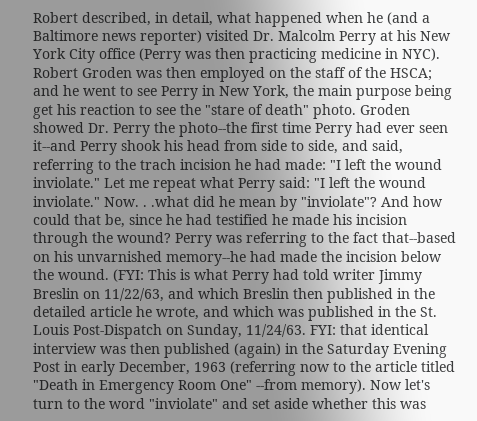Robert described, in detail, what happened when he (and a Baltimore news reporter) visited Dr. Malcolm Perry at his New York City office (Perry was then practicing medicine in NYC). Robert Groden was then employed on the staff of the HSCA; and he went to see Perry in New York, the main purpose being get his reaction to see the "stare of death" photo. Groden showed Dr. Perry the photo--the first time Perry had ever seen it--and Perry shook his head from side to side, and said, referring to the trach incision he had made: "I left the wound inviolate." Let me repeat what Perry said: "I left the wound inviolate." Now. . .what did he mean by "inviolate"? And how could that be, since he had testified he made his incision through the wound? Perry was referring to the fact that--based on his unvarnished memory--he had made the incision below the wound. (FYI: This is what Perry had told writer Jimmy Breslin on 11/22/63, and which Breslin then published in the detailed article he wrote, and which was published in the St. Louis Post-Dispatch on Sunday, 11/24/63. FYI: that identical interview was then published (again) in the Saturday Evening Post in early December, 1963 (referring now to the article titled "Death in Emergency Room One" --from memory). Now let's turn to the word "inviolate" and set aside whether this was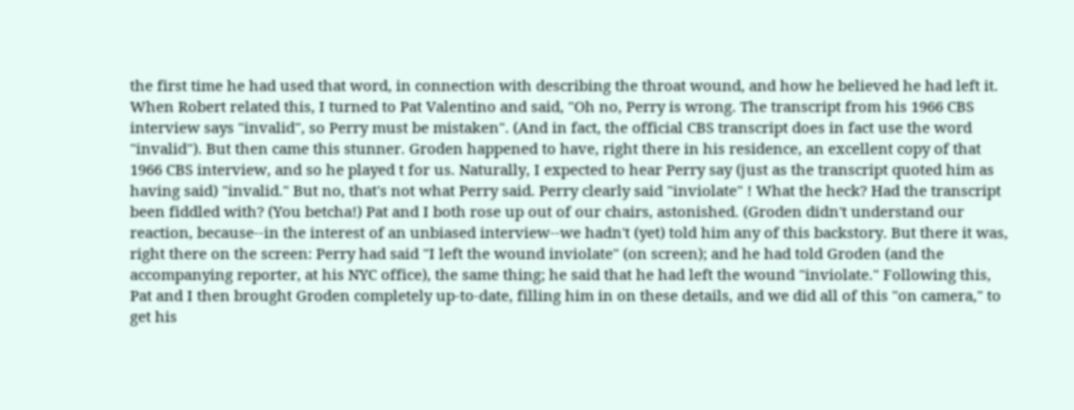the first time he had used that word, in connection with describing the throat wound, and how he believed he had left it. When Robert related this, I turned to Pat Valentino and said, "Oh no, Perry is wrong. The transcript from his 1966 CBS interview says "invalid", so Perry must be mistaken". (And in fact, the official CBS transcript does in fact use the word "invalid"). But then came this stunner. Groden happened to have, right there in his residence, an excellent copy of that 1966 CBS interview, and so he played t for us. Naturally, I expected to hear Perry say (just as the transcript quoted him as having said) "invalid." But no, that's not what Perry said. Perry clearly said "inviolate" ! What the heck? Had the transcript been fiddled with? (You betcha!) Pat and I both rose up out of our chairs, astonished. (Groden didn't understand our reaction, because--in the interest of an unbiased interview--we hadn't (yet) told him any of this backstory. But there it was, right there on the screen: Perry had said "I left the wound inviolate" (on screen); and he had told Groden (and the accompanying reporter, at his NYC office), the same thing; he said that he had left the wound "inviolate." Following this, Pat and I then brought Groden completely up-to-date, filling him in on these details, and we did all of this "on camera," to get his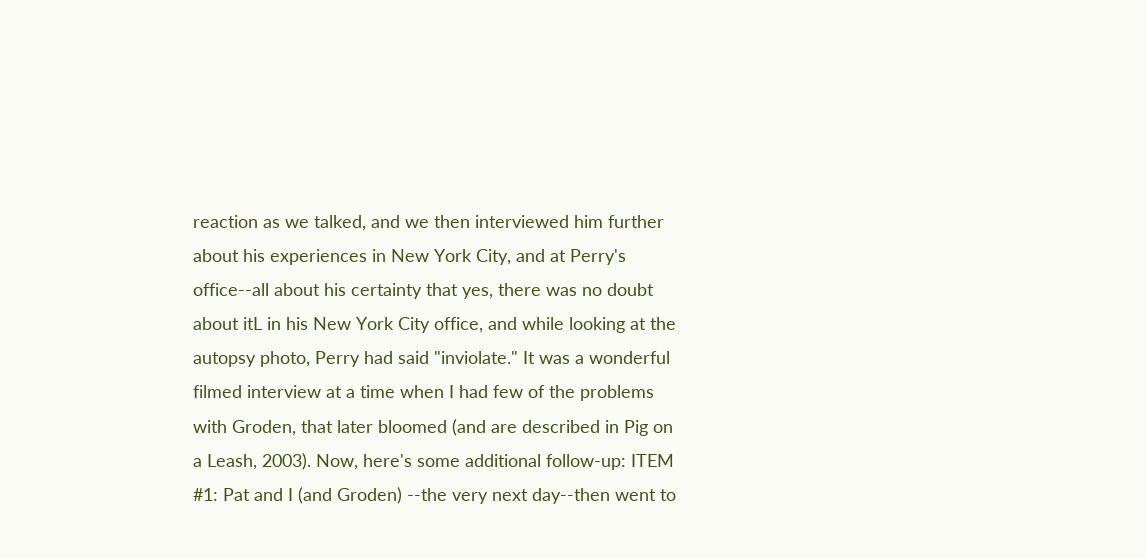reaction as we talked, and we then interviewed him further about his experiences in New York City, and at Perry's office--all about his certainty that yes, there was no doubt about itL in his New York City office, and while looking at the autopsy photo, Perry had said "inviolate." It was a wonderful filmed interview at a time when I had few of the problems with Groden, that later bloomed (and are described in Pig on a Leash, 2003). Now, here's some additional follow-up: ITEM #1: Pat and I (and Groden) --the very next day--then went to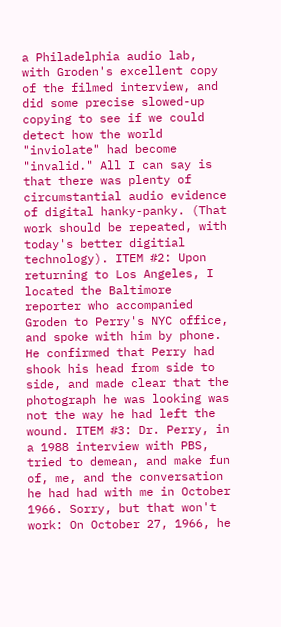a Philadelphia audio lab, with Groden's excellent copy of the filmed interview, and did some precise slowed-up copying to see if we could detect how the world "inviolate" had become "invalid." All I can say is that there was plenty of circumstantial audio evidence of digital hanky-panky. (That work should be repeated, with today's better digitial technology). ITEM #2: Upon returning to Los Angeles, I located the Baltimore reporter who accompanied Groden to Perry's NYC office, and spoke with him by phone. He confirmed that Perry had shook his head from side to side, and made clear that the photograph he was looking was not the way he had left the wound. ITEM #3: Dr. Perry, in a 1988 interview with PBS, tried to demean, and make fun of, me, and the conversation he had had with me in October 1966. Sorry, but that won't work: On October 27, 1966, he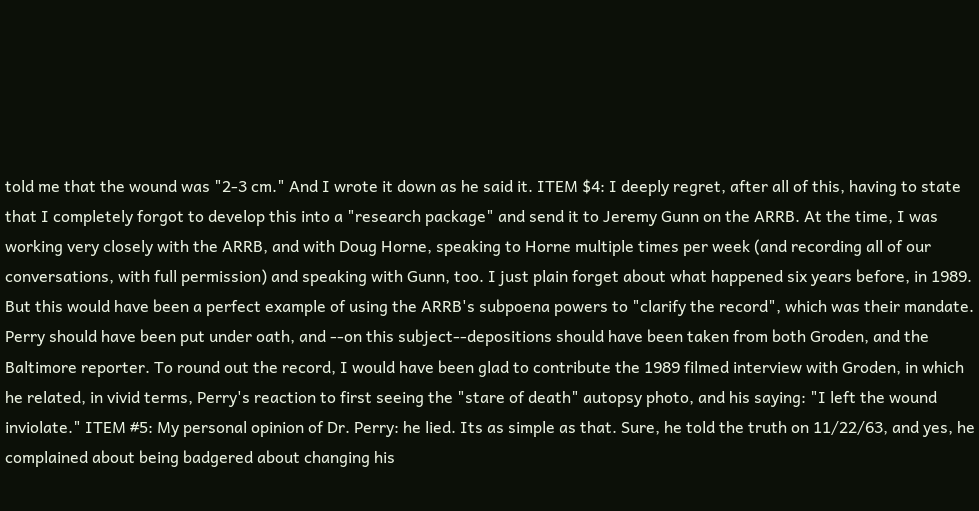told me that the wound was "2-3 cm." And I wrote it down as he said it. ITEM $4: I deeply regret, after all of this, having to state that I completely forgot to develop this into a "research package" and send it to Jeremy Gunn on the ARRB. At the time, I was working very closely with the ARRB, and with Doug Horne, speaking to Horne multiple times per week (and recording all of our conversations, with full permission) and speaking with Gunn, too. I just plain forget about what happened six years before, in 1989. But this would have been a perfect example of using the ARRB's subpoena powers to "clarify the record", which was their mandate. Perry should have been put under oath, and --on this subject--depositions should have been taken from both Groden, and the Baltimore reporter. To round out the record, I would have been glad to contribute the 1989 filmed interview with Groden, in which he related, in vivid terms, Perry's reaction to first seeing the "stare of death" autopsy photo, and his saying: "I left the wound inviolate." ITEM #5: My personal opinion of Dr. Perry: he lied. Its as simple as that. Sure, he told the truth on 11/22/63, and yes, he complained about being badgered about changing his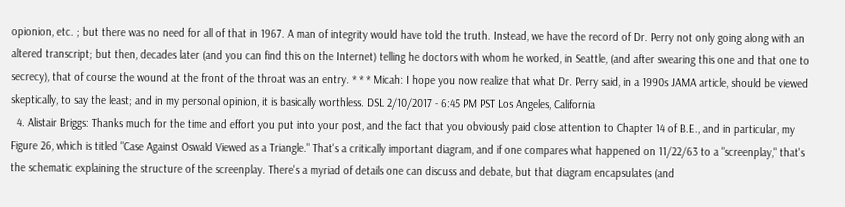opionion, etc. ; but there was no need for all of that in 1967. A man of integrity would have told the truth. Instead, we have the record of Dr. Perry not only going along with an altered transcript; but then, decades later (and you can find this on the Internet) telling he doctors with whom he worked, in Seattle, (and after swearing this one and that one to secrecy), that of course the wound at the front of the throat was an entry. * * * Micah: I hope you now realize that what Dr. Perry said, in a 1990s JAMA article, should be viewed skeptically, to say the least; and in my personal opinion, it is basically worthless. DSL 2/10/2017 - 6:45 PM PST Los Angeles, California
  4. Alistair Briggs: Thanks much for the time and effort you put into your post, and the fact that you obviously paid close attention to Chapter 14 of B.E., and in particular, my Figure 26, which is titled "Case Against Oswald Viewed as a Triangle." That's a critically important diagram, and if one compares what happened on 11/22/63 to a "screenplay," that's the schematic explaining the structure of the screenplay. There's a myriad of details one can discuss and debate, but that diagram encapsulates (and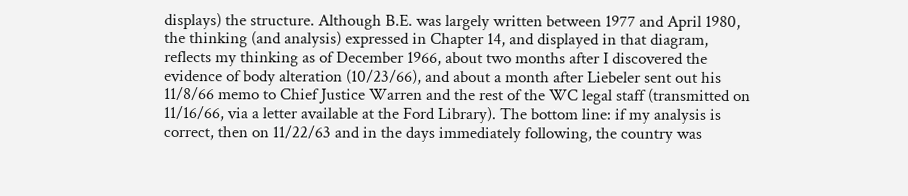displays) the structure. Although B.E. was largely written between 1977 and April 1980, the thinking (and analysis) expressed in Chapter 14, and displayed in that diagram, reflects my thinking as of December 1966, about two months after I discovered the evidence of body alteration (10/23/66), and about a month after Liebeler sent out his 11/8/66 memo to Chief Justice Warren and the rest of the WC legal staff (transmitted on 11/16/66, via a letter available at the Ford Library). The bottom line: if my analysis is correct, then on 11/22/63 and in the days immediately following, the country was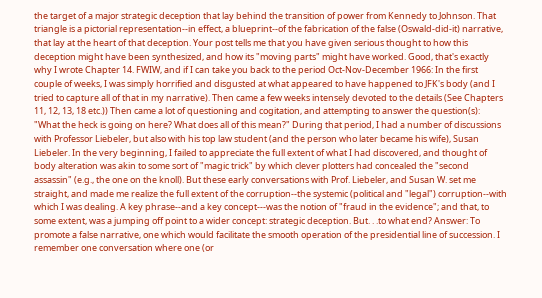the target of a major strategic deception that lay behind the transition of power from Kennedy to Johnson. That triangle is a pictorial representation--in effect, a blueprint--of the fabrication of the false (Oswald-did-it) narrative, that lay at the heart of that deception. Your post tells me that you have given serious thought to how this deception might have been synthesized, and how its "moving parts" might have worked. Good, that's exactly why I wrote Chapter 14. FWIW, and if I can take you back to the period Oct-Nov-December 1966: In the first couple of weeks, I was simply horrified and disgusted at what appeared to have happened to JFK's body (and I tried to capture all of that in my narrative). Then came a few weeks intensely devoted to the details (See Chapters 11, 12, 13, 18 etc.)) Then came a lot of questioning and cogitation, and attempting to answer the question(s): "What the heck is going on here? What does all of this mean?" During that period, I had a number of discussions with Professor Liebeler, but also with his top law student (and the person who later became his wife), Susan Liebeler. In the very beginning, I failed to appreciate the full extent of what I had discovered, and thought of body alteration was akin to some sort of "magic trick" by which clever plotters had concealed the "second assassin" (e.g., the one on the knoll). But these early conversations with Prof. Liebeler, and Susan W. set me straight, and made me realize the full extent of the corruption--the systemic (political and "legal") corruption--with which I was dealing. A key phrase--and a key concept---was the notion of "fraud in the evidence"; and that, to some extent, was a jumping off point to a wider concept: strategic deception. But. . .to what end? Answer: To promote a false narrative, one which would facilitate the smooth operation of the presidential line of succession. I remember one conversation where one (or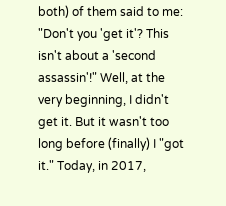both) of them said to me: "Don't you 'get it'? This isn't about a 'second assassin'!" Well, at the very beginning, I didn't get it. But it wasn't too long before (finally) I "got it." Today, in 2017,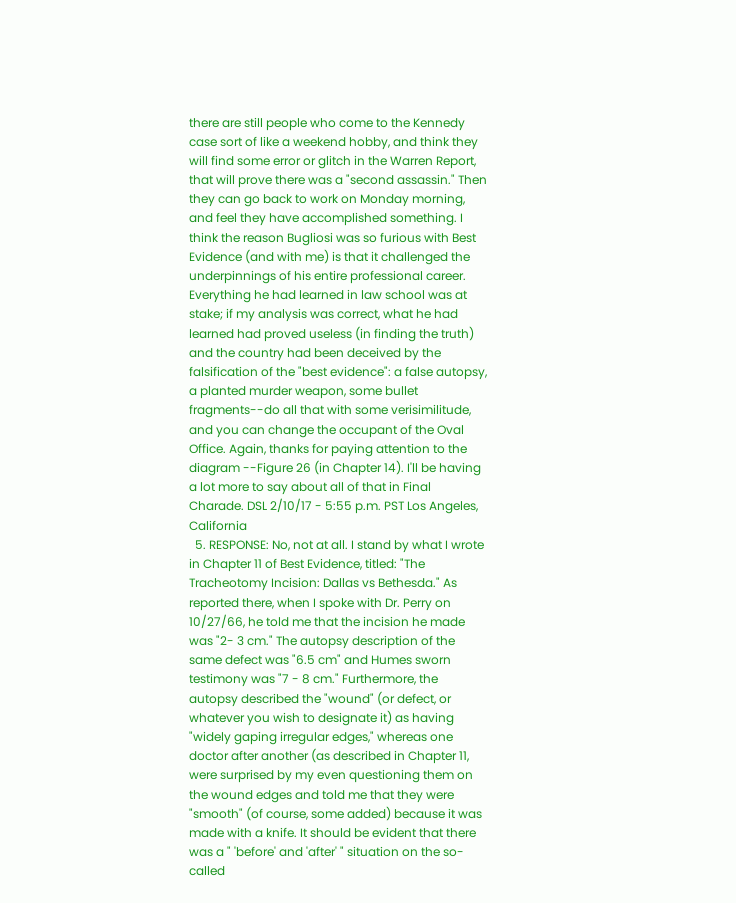there are still people who come to the Kennedy case sort of like a weekend hobby, and think they will find some error or glitch in the Warren Report, that will prove there was a "second assassin." Then they can go back to work on Monday morning, and feel they have accomplished something. I think the reason Bugliosi was so furious with Best Evidence (and with me) is that it challenged the underpinnings of his entire professional career. Everything he had learned in law school was at stake; if my analysis was correct, what he had learned had proved useless (in finding the truth) and the country had been deceived by the falsification of the "best evidence": a false autopsy, a planted murder weapon, some bullet fragments--do all that with some verisimilitude, and you can change the occupant of the Oval Office. Again, thanks for paying attention to the diagram --Figure 26 (in Chapter 14). I'll be having a lot more to say about all of that in Final Charade. DSL 2/10/17 - 5:55 p.m. PST Los Angeles, California
  5. RESPONSE: No, not at all. I stand by what I wrote in Chapter 11 of Best Evidence, titled: "The Tracheotomy Incision: Dallas vs Bethesda." As reported there, when I spoke with Dr. Perry on 10/27/66, he told me that the incision he made was "2- 3 cm." The autopsy description of the same defect was "6.5 cm" and Humes sworn testimony was "7 - 8 cm." Furthermore, the autopsy described the "wound" (or defect, or whatever you wish to designate it) as having "widely gaping irregular edges," whereas one doctor after another (as described in Chapter 11, were surprised by my even questioning them on the wound edges and told me that they were "smooth" (of course, some added) because it was made with a knife. It should be evident that there was a " 'before' and 'after' " situation on the so-called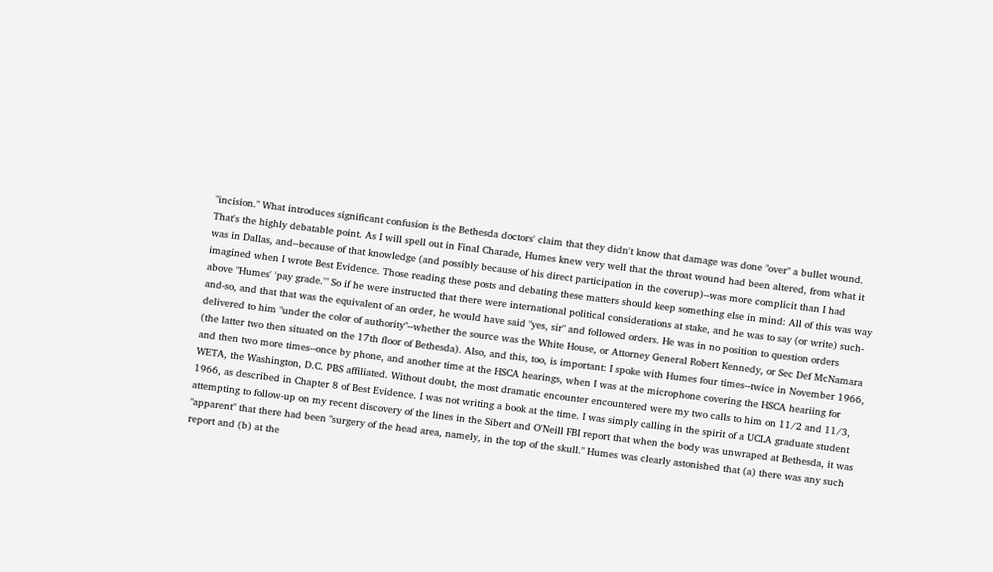"incision." What introduces significant confusion is the Bethesda doctors' claim that they didn't know that damage was done "over" a bullet wound. That's the highly debatable point. As I will spell out in Final Charade, Humes knew very well that the throat wound had been altered, from what it was in Dallas, and--because of that knowledge (and possibly because of his direct participation in the coverup)--was more complicit than I had imagined when I wrote Best Evidence. Those reading these posts and debating these matters should keep something else in mind: All of this was way above "Humes' 'pay grade.'" So if he were instructed that there were international political considerations at stake, and he was to say (or write) such-and-so, and that that was the equivalent of an order, he would have said "yes, sir" and followed orders. He was in no position to question orders delivered to him "under the color of authority"--whether the source was the White House, or Attorney General Robert Kennedy, or Sec Def McNamara (the latter two then situated on the 17th floor of Bethesda). Also, and this, too, is important: I spoke with Humes four times--twice in November 1966, and then two more times--once by phone, and another time at the HSCA hearings, when I was at the microphone covering the HSCA heariing for WETA, the Washington, D.C. PBS affiliated. Without doubt, the most dramatic encounter encountered were my two calls to him on 11/2 and 11/3, 1966, as described in Chapter 8 of Best Evidence. I was not writing a book at the time. I was simply calling in the spirit of a UCLA graduate student attempting to follow-up on my recent discovery of the lines in the Sibert and O'Neill FBI report that when the body was unwraped at Bethesda, it was "apparent" that there had been "surgery of the head area, namely, in the top of the skull." Humes was clearly astonished that (a) there was any such report and (b) at the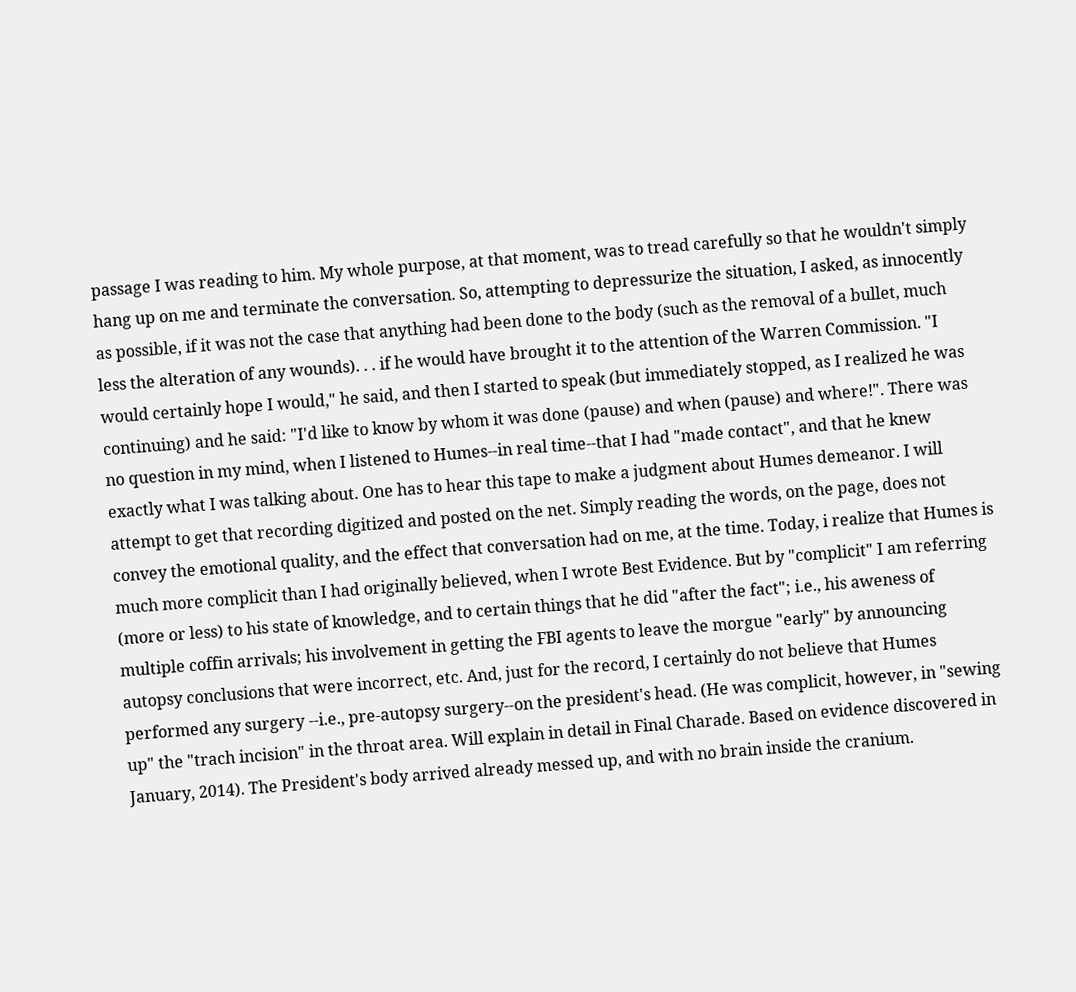passage I was reading to him. My whole purpose, at that moment, was to tread carefully so that he wouldn't simply hang up on me and terminate the conversation. So, attempting to depressurize the situation, I asked, as innocently as possible, if it was not the case that anything had been done to the body (such as the removal of a bullet, much less the alteration of any wounds). . . if he would have brought it to the attention of the Warren Commission. "I would certainly hope I would," he said, and then I started to speak (but immediately stopped, as I realized he was continuing) and he said: "I'd like to know by whom it was done (pause) and when (pause) and where!". There was no question in my mind, when I listened to Humes--in real time--that I had "made contact", and that he knew exactly what I was talking about. One has to hear this tape to make a judgment about Humes demeanor. I will attempt to get that recording digitized and posted on the net. Simply reading the words, on the page, does not convey the emotional quality, and the effect that conversation had on me, at the time. Today, i realize that Humes is much more complicit than I had originally believed, when I wrote Best Evidence. But by "complicit" I am referring (more or less) to his state of knowledge, and to certain things that he did "after the fact"; i.e., his aweness of multiple coffin arrivals; his involvement in getting the FBI agents to leave the morgue "early" by announcing autopsy conclusions that were incorrect, etc. And, just for the record, I certainly do not believe that Humes performed any surgery --i.e., pre-autopsy surgery--on the president's head. (He was complicit, however, in "sewing up" the "trach incision" in the throat area. Will explain in detail in Final Charade. Based on evidence discovered in January, 2014). The President's body arrived already messed up, and with no brain inside the cranium.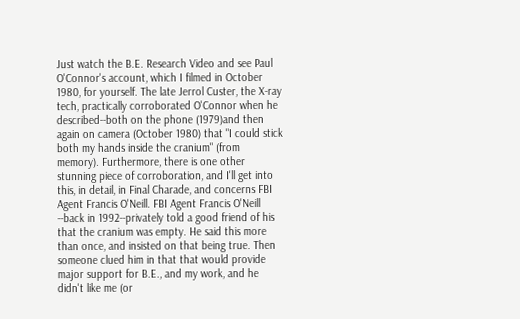Just watch the B.E. Research Video and see Paul O'Connor's account, which I filmed in October 1980, for yourself. The late Jerrol Custer, the X-ray tech, practically corroborated O'Connor when he described--both on the phone (1979)and then again on camera (October 1980) that "I could stick both my hands inside the cranium" (from memory). Furthermore, there is one other stunning piece of corroboration, and I'll get into this, in detail, in Final Charade, and concerns FBI Agent Francis O'Neill. FBI Agent Francis O'Neill --back in 1992--privately told a good friend of his that the cranium was empty. He said this more than once, and insisted on that being true. Then someone clued him in that that would provide major support for B.E., and my work, and he didn't like me (or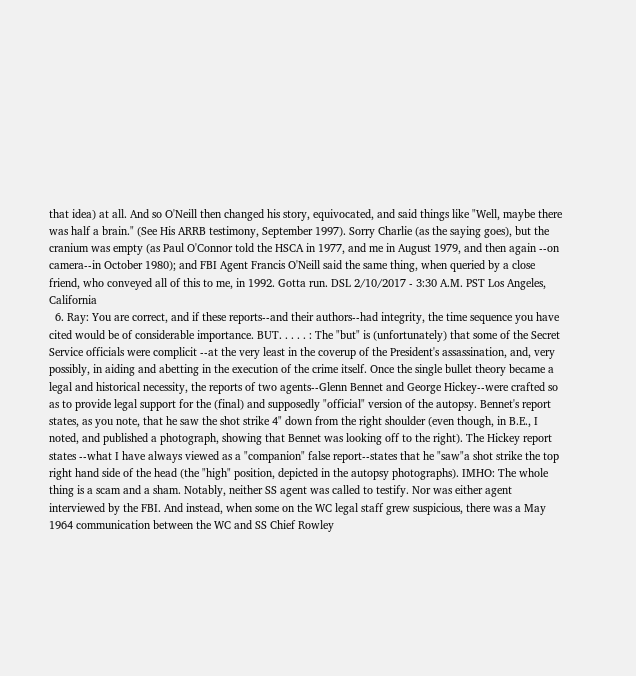that idea) at all. And so O'Neill then changed his story, equivocated, and said things like "Well, maybe there was half a brain." (See His ARRB testimony, September 1997). Sorry Charlie (as the saying goes), but the cranium was empty (as Paul O'Connor told the HSCA in 1977, and me in August 1979, and then again --on camera--in October 1980); and FBI Agent Francis O'Neill said the same thing, when queried by a close friend, who conveyed all of this to me, in 1992. Gotta run. DSL 2/10/2017 - 3:30 A.M. PST Los Angeles, California
  6. Ray: You are correct, and if these reports--and their authors--had integrity, the time sequence you have cited would be of considerable importance. BUT. . . . . : The "but" is (unfortunately) that some of the Secret Service officials were complicit --at the very least in the coverup of the President's assassination, and, very possibly, in aiding and abetting in the execution of the crime itself. Once the single bullet theory became a legal and historical necessity, the reports of two agents--Glenn Bennet and George Hickey--were crafted so as to provide legal support for the (final) and supposedly "official" version of the autopsy. Bennet's report states, as you note, that he saw the shot strike 4" down from the right shoulder (even though, in B.E., I noted, and published a photograph, showing that Bennet was looking off to the right). The Hickey report states --what I have always viewed as a "companion" false report--states that he "saw"a shot strike the top right hand side of the head (the "high" position, depicted in the autopsy photographs). IMHO: The whole thing is a scam and a sham. Notably, neither SS agent was called to testify. Nor was either agent interviewed by the FBI. And instead, when some on the WC legal staff grew suspicious, there was a May 1964 communication between the WC and SS Chief Rowley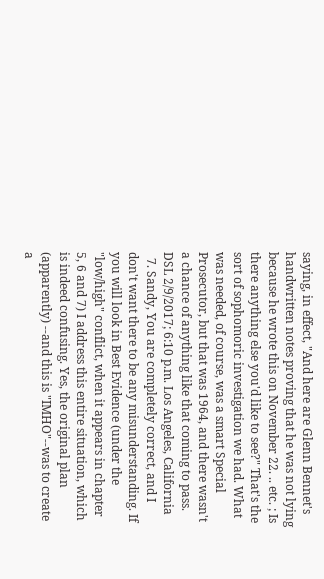saying, in effect, "And here are Glenn Bennet's handwritten notes proving that he was not lying because he wrote this on November 22. .. etc. ; Is there anything else you'd like to see?" That's the sort of sophomoric investigation we had. What was needed, of course, was a smart Special Prosecutor, but that was 1964, and there wasn't a chance of anything like that coming to pass. DSL 2/9/2017; 6:10 p.m. Los Angeles, California
  7. Sandy, You are completely correct, and I don't want there to be any misunderstanding. If you will look in Best Evidence (under the "low/high" conflict, when it appears in chapter 5, 6 and 7) I address this entire situation, which is indeed confusing. Yes, the original plan (apparently) --and this is "IMHO"--was to create a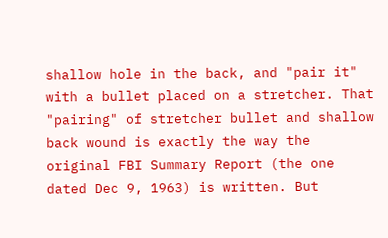shallow hole in the back, and "pair it" with a bullet placed on a stretcher. That "pairing" of stretcher bullet and shallow back wound is exactly the way the original FBI Summary Report (the one dated Dec 9, 1963) is written. But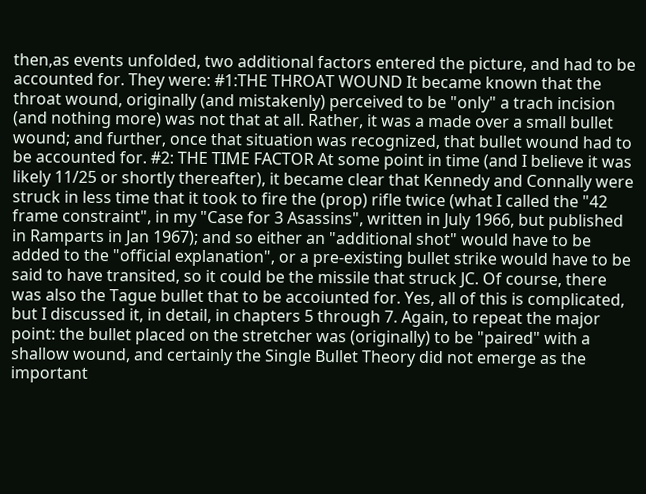then,as events unfolded, two additional factors entered the picture, and had to be accounted for. They were: #1:THE THROAT WOUND It became known that the throat wound, originally (and mistakenly) perceived to be "only" a trach incision (and nothing more) was not that at all. Rather, it was a made over a small bullet wound; and further, once that situation was recognized, that bullet wound had to be accounted for. #2: THE TIME FACTOR At some point in time (and I believe it was likely 11/25 or shortly thereafter), it became clear that Kennedy and Connally were struck in less time that it took to fire the (prop) rifle twice (what I called the "42 frame constraint", in my "Case for 3 Asassins", written in July 1966, but published in Ramparts in Jan 1967); and so either an "additional shot" would have to be added to the "official explanation", or a pre-existing bullet strike would have to be said to have transited, so it could be the missile that struck JC. Of course, there was also the Tague bullet that to be accoiunted for. Yes, all of this is complicated, but I discussed it, in detail, in chapters 5 through 7. Again, to repeat the major point: the bullet placed on the stretcher was (originally) to be "paired" with a shallow wound, and certainly the Single Bullet Theory did not emerge as the important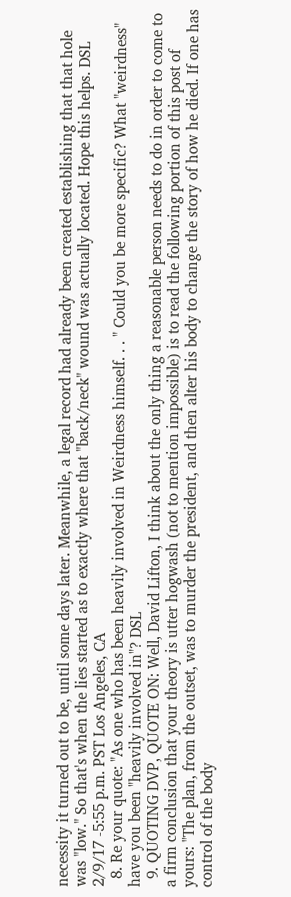necessity it turned out to be, until some days later. Meanwhile, a legal record had already been created establishing that that hole was "low." So that's when the lies started as to exactly where that "back/neck" wound was actually located. Hope this helps. DSL 2/9/17 -5:55 p.m. PST Los Angeles, CA
  8. Re your quote: "As one who has been heavily involved in Weirdness himself. . . " Could you be more specific? What "weirdness" have you been "heavily involved in"? DSL
  9. QUOTING DVP, QUOTE ON: Well, David Lifton, I think about the only thing a reasonable person needs to do in order to come to a firm conclusion that your theory is utter hogwash (not to mention impossible) is to read the following portion of this post of yours: "The plan, from the outset, was to murder the president, and then alter his body to change the story of how he died. If one has control of the body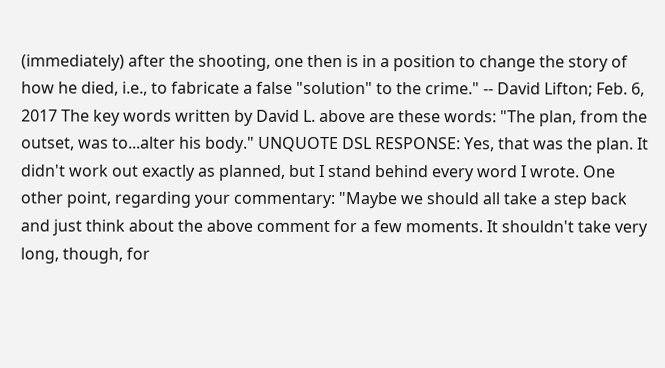(immediately) after the shooting, one then is in a position to change the story of how he died, i.e., to fabricate a false "solution" to the crime." -- David Lifton; Feb. 6, 2017 The key words written by David L. above are these words: "The plan, from the outset, was to...alter his body." UNQUOTE DSL RESPONSE: Yes, that was the plan. It didn't work out exactly as planned, but I stand behind every word I wrote. One other point, regarding your commentary: "Maybe we should all take a step back and just think about the above comment for a few moments. It shouldn't take very long, though, for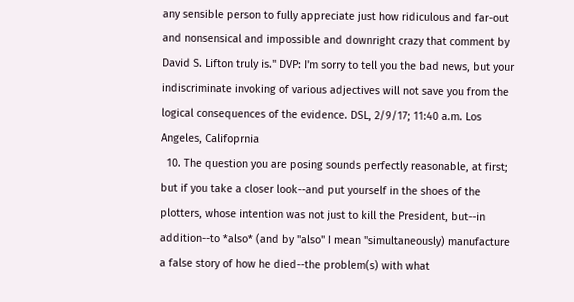any sensible person to fully appreciate just how ridiculous and far-out and nonsensical and impossible and downright crazy that comment by David S. Lifton truly is." DVP: I'm sorry to tell you the bad news, but your indiscriminate invoking of various adjectives will not save you from the logical consequences of the evidence. DSL, 2/9/17; 11:40 a.m. Los Angeles, Califoprnia
  10. The question you are posing sounds perfectly reasonable, at first; but if you take a closer look--and put yourself in the shoes of the plotters, whose intention was not just to kill the President, but--in addition--to *also* (and by "also" I mean "simultaneously) manufacture a false story of how he died--the problem(s) with what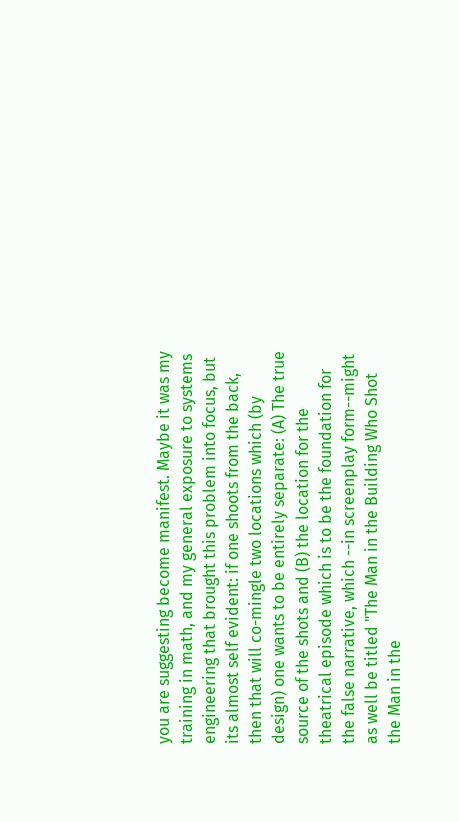you are suggesting become manifest. Maybe it was my training in math, and my general exposure to systems engineering that brought this problem into focus, but its almost self evident: if one shoots from the back, then that will co-mingle two locations which (by design) one wants to be entirely separate: (A) The true source of the shots and (B) the location for the theatrical episode which is to be the foundation for the false narrative, which --in screenplay form--might as well be titled "The Man in the Building Who Shot the Man in the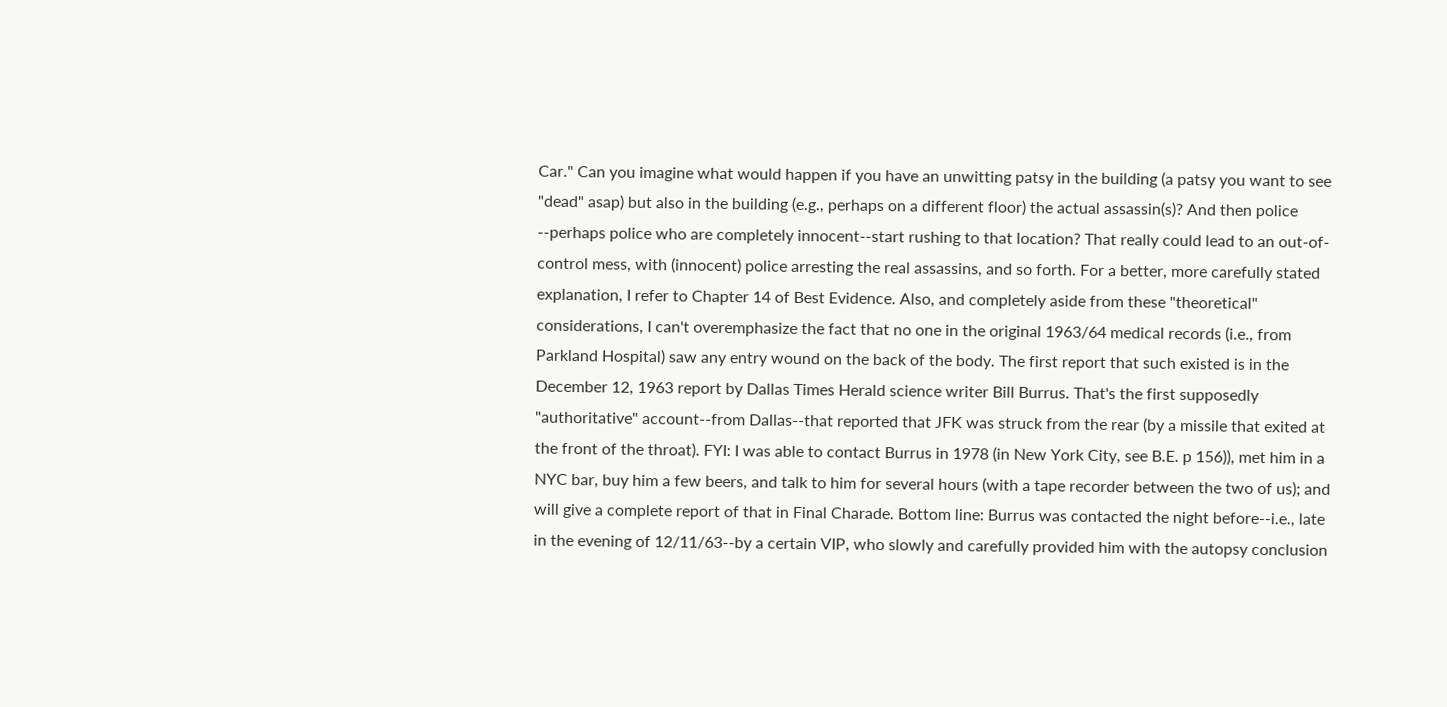Car." Can you imagine what would happen if you have an unwitting patsy in the building (a patsy you want to see "dead" asap) but also in the building (e.g., perhaps on a different floor) the actual assassin(s)? And then police --perhaps police who are completely innocent--start rushing to that location? That really could lead to an out-of-control mess, with (innocent) police arresting the real assassins, and so forth. For a better, more carefully stated explanation, I refer to Chapter 14 of Best Evidence. Also, and completely aside from these "theoretical" considerations, I can't overemphasize the fact that no one in the original 1963/64 medical records (i.e., from Parkland Hospital) saw any entry wound on the back of the body. The first report that such existed is in the December 12, 1963 report by Dallas Times Herald science writer Bill Burrus. That's the first supposedly "authoritative" account--from Dallas--that reported that JFK was struck from the rear (by a missile that exited at the front of the throat). FYI: I was able to contact Burrus in 1978 (in New York City, see B.E. p 156)), met him in a NYC bar, buy him a few beers, and talk to him for several hours (with a tape recorder between the two of us); and will give a complete report of that in Final Charade. Bottom line: Burrus was contacted the night before--i.e., late in the evening of 12/11/63--by a certain VIP, who slowly and carefully provided him with the autopsy conclusion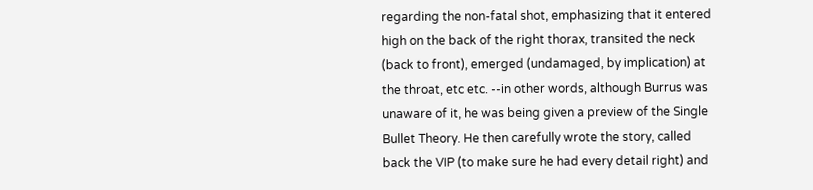regarding the non-fatal shot, emphasizing that it entered high on the back of the right thorax, transited the neck (back to front), emerged (undamaged, by implication) at the throat, etc etc. --in other words, although Burrus was unaware of it, he was being given a preview of the Single Bullet Theory. He then carefully wrote the story, called back the VIP (to make sure he had every detail right) and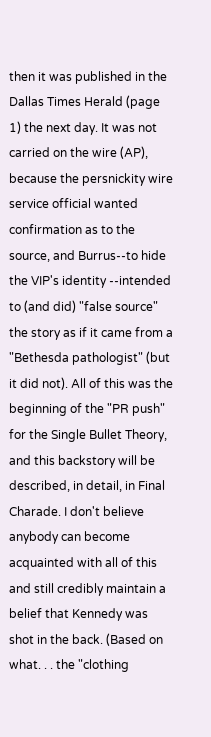then it was published in the Dallas Times Herald (page 1) the next day. It was not carried on the wire (AP), because the persnickity wire service official wanted confirmation as to the source, and Burrus--to hide the VIP's identity --intended to (and did) "false source" the story as if it came from a "Bethesda pathologist" (but it did not). All of this was the beginning of the "PR push" for the Single Bullet Theory, and this backstory will be described, in detail, in Final Charade. I don't believe anybody can become acquainted with all of this and still credibly maintain a belief that Kennedy was shot in the back. (Based on what. . . the "clothing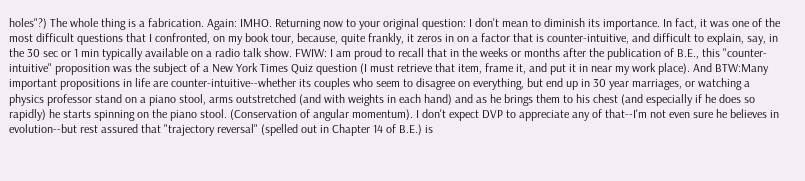holes"?) The whole thing is a fabrication. Again: IMHO. Returning now to your original question: I don't mean to diminish its importance. In fact, it was one of the most difficult questions that I confronted, on my book tour, because, quite frankly, it zeros in on a factor that is counter-intuitive, and difficult to explain, say, in the 30 sec or 1 min typically available on a radio talk show. FWIW: I am proud to recall that in the weeks or months after the publication of B.E., this "counter-intuitive" proposition was the subject of a New York Times Quiz question (I must retrieve that item, frame it, and put it in near my work place). And BTW:Many important propositions in life are counter-intuitive--whether its couples who seem to disagree on everything, but end up in 30 year marriages, or watching a physics professor stand on a piano stool, arms outstretched (and with weights in each hand) and as he brings them to his chest (and especially if he does so rapidly) he starts spinning on the piano stool. (Conservation of angular momentum). I don't expect DVP to appreciate any of that--I'm not even sure he believes in evolution--but rest assured that "trajectory reversal" (spelled out in Chapter 14 of B.E.) is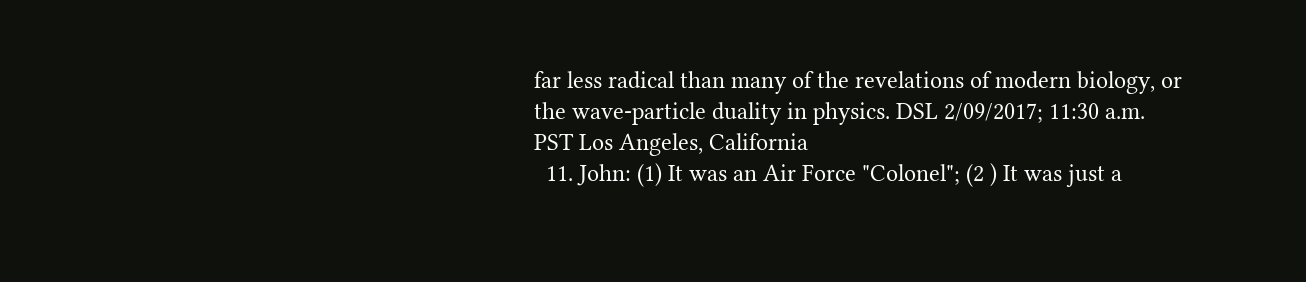far less radical than many of the revelations of modern biology, or the wave-particle duality in physics. DSL 2/09/2017; 11:30 a.m. PST Los Angeles, California
  11. John: (1) It was an Air Force "Colonel"; (2 ) It was just a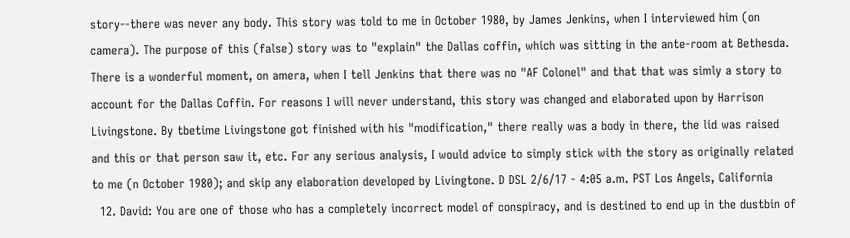story--there was never any body. This story was told to me in October 1980, by James Jenkins, when I interviewed him (on camera). The purpose of this (false) story was to "explain" the Dallas coffin, which was sitting in the ante-room at Bethesda. There is a wonderful moment, on amera, when I tell Jenkins that there was no "AF Colonel" and that that was simly a story to account for the Dallas Coffin. For reasons I will never understand, this story was changed and elaborated upon by Harrison Livingstone. By tbetime Livingstone got finished with his "modification," there really was a body in there, the lid was raised and this or that person saw it, etc. For any serious analysis, I would advice to simply stick with the story as originally related to me (n October 1980); and skip any elaboration developed by Livingtone. D DSL 2/6/17 - 4:05 a.m. PST Los Angels, California
  12. David: You are one of those who has a completely incorrect model of conspiracy, and is destined to end up in the dustbin of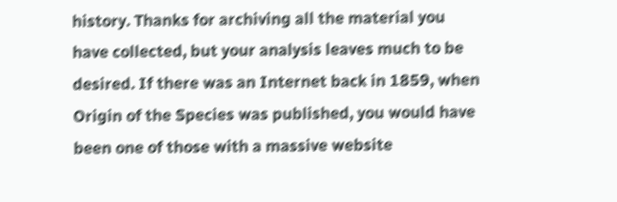history. Thanks for archiving all the material you have collected, but your analysis leaves much to be desired. If there was an Internet back in 1859, when Origin of the Species was published, you would have been one of those with a massive website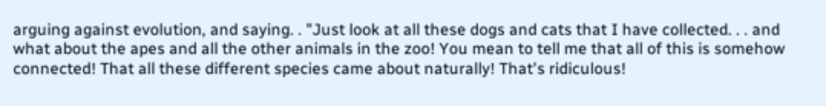arguing against evolution, and saying. . "Just look at all these dogs and cats that I have collected. . . and what about the apes and all the other animals in the zoo! You mean to tell me that all of this is somehow connected! That all these different species came about naturally! That's ridiculous!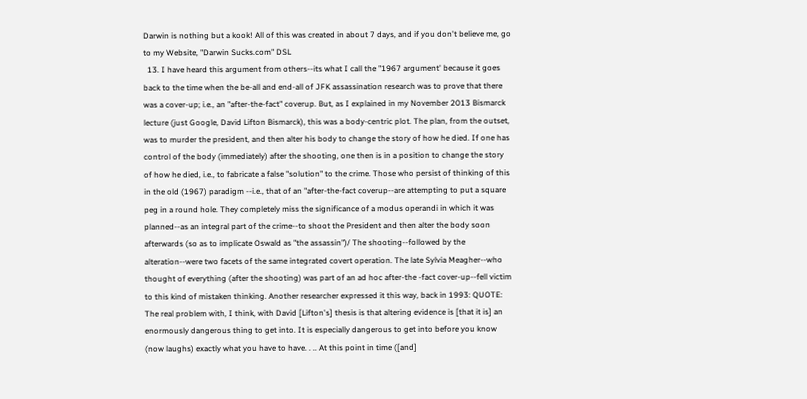Darwin is nothing but a kook! All of this was created in about 7 days, and if you don't believe me, go to my Website, "Darwin Sucks.com" DSL
  13. I have heard this argument from others--its what I call the "1967 argument' because it goes back to the time when the be-all and end-all of JFK assassination research was to prove that there was a cover-up; i.e., an "after-the-fact" coverup. But, as I explained in my November 2013 Bismarck lecture (just Google, David Lifton Bismarck), this was a body-centric plot. The plan, from the outset, was to murder the president, and then alter his body to change the story of how he died. If one has control of the body (immediately) after the shooting, one then is in a position to change the story of how he died, i.e., to fabricate a false "solution" to the crime. Those who persist of thinking of this in the old (1967) paradigm --i.e., that of an "after-the-fact coverup--are attempting to put a square peg in a round hole. They completely miss the significance of a modus operandi in which it was planned--as an integral part of the crime--to shoot the President and then alter the body soon afterwards (so as to implicate Oswald as "the assassin")/ The shooting--followed by the alteration--were two facets of the same integrated covert operation. The late Sylvia Meagher--who thought of everything (after the shooting) was part of an ad hoc after-the -fact cover-up--fell victim to this kind of mistaken thinking. Another researcher expressed it this way, back in 1993: QUOTE: The real problem with, I think, with David [Lifton's] thesis is that altering evidence is [that it is] an enormously dangerous thing to get into. It is especially dangerous to get into before you know (now laughs) exactly what you have to have. . .. At this point in time ([and]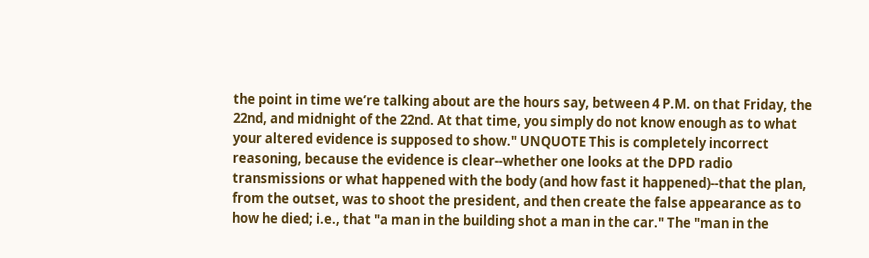the point in time we’re talking about are the hours say, between 4 P.M. on that Friday, the 22nd, and midnight of the 22nd. At that time, you simply do not know enough as to what your altered evidence is supposed to show." UNQUOTE This is completely incorrect reasoning, because the evidence is clear--whether one looks at the DPD radio transmissions or what happened with the body (and how fast it happened)--that the plan, from the outset, was to shoot the president, and then create the false appearance as to how he died; i.e., that "a man in the building shot a man in the car." The "man in the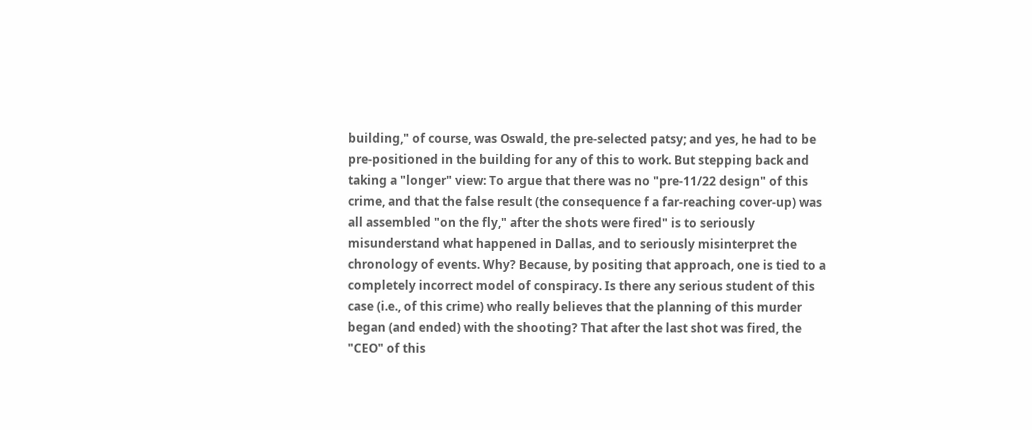building," of course, was Oswald, the pre-selected patsy; and yes, he had to be pre-positioned in the building for any of this to work. But stepping back and taking a "longer" view: To argue that there was no "pre-11/22 design" of this crime, and that the false result (the consequence f a far-reaching cover-up) was all assembled "on the fly," after the shots were fired" is to seriously misunderstand what happened in Dallas, and to seriously misinterpret the chronology of events. Why? Because, by positing that approach, one is tied to a completely incorrect model of conspiracy. Is there any serious student of this case (i.e., of this crime) who really believes that the planning of this murder began (and ended) with the shooting? That after the last shot was fired, the "CEO" of this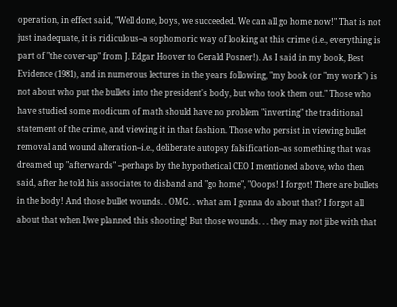operation, in effect said, "Well done, boys, we succeeded. We can all go home now!" That is not just inadequate, it is ridiculous--a sophomoric way of looking at this crime (i.e., everything is part of "the cover-up" from J. Edgar Hoover to Gerald Posner!). As I said in my book, Best Evidence (1981), and in numerous lectures in the years following, "my book (or "my work") is not about who put the bullets into the president's body, but who took them out." Those who have studied some modicum of math should have no problem "inverting" the traditional statement of the crime, and viewing it in that fashion. Those who persist in viewing bullet removal and wound alteration--i.e., deliberate autopsy falsification--as something that was dreamed up "afterwards" --perhaps by the hypothetical CEO I mentioned above, who then said, after he told his associates to disband and "go home", "Ooops! I forgot! There are bullets in the body! And those bullet wounds. . OMG. . what am I gonna do about that? I forgot all about that when I/we planned this shooting! But those wounds. . . they may not jibe with that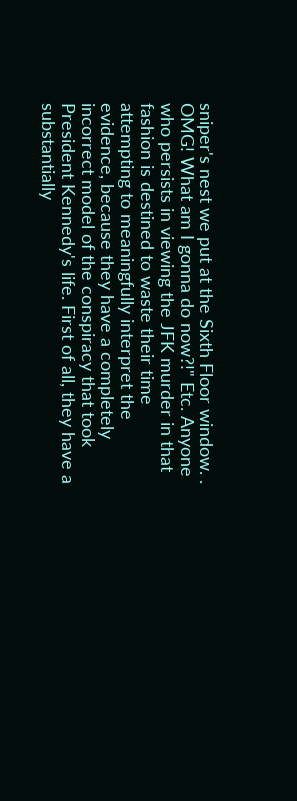sniper's nest we put at the Sixth Floor window. . OMG! What am I gonna do now?!" Etc. Anyone who persists in viewing the JFK murder in that fashion is destined to waste their time attempting to meaningfully interpret the evidence, because they have a completely incorrect model of the conspiracy that took President Kennedy's life. First of all, they have a substantially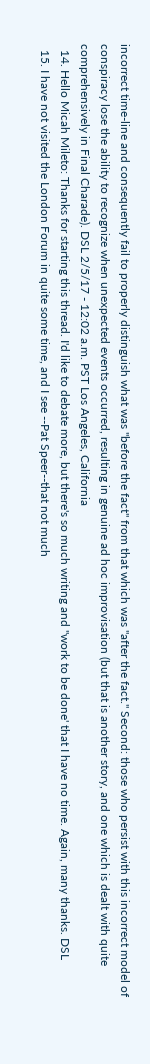incorrect time-line and consequently fail to properly distinguish what was "before the fact" from that which was "after the fact." Second: those who persist with this incorrect model of conspiracy lose the ability to recognize when unexpected events occurred, resulting in genuine ad hoc improvisation (but that is another story, and one which is dealt with quite comprehensively in Final Charade). DSL 2/5/17 - 12:02 a.m. PST Los Angeles, California
  14. Hello Micah Mileto: Thanks for starting this thread. I'd like to debate more, but there's so much writing and "work to be done' that I have no time. Again, many thanks. DSL
  15. I have not visited the London Forum in quite some time, and I see --Pat Speer--that not much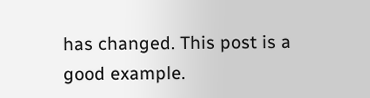has changed. This post is a good example.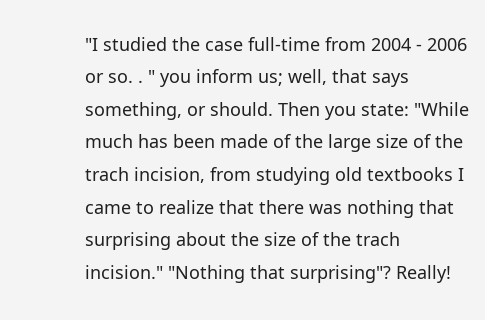"I studied the case full-time from 2004 - 2006 or so. . " you inform us; well, that says something, or should. Then you state: "While much has been made of the large size of the trach incision, from studying old textbooks I came to realize that there was nothing that surprising about the size of the trach incision." "Nothing that surprising"? Really!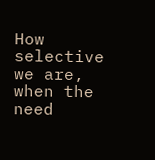How selective we are, when the need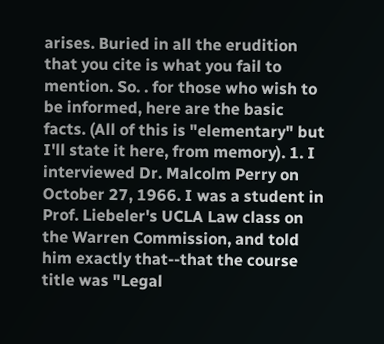arises. Buried in all the erudition that you cite is what you fail to mention. So. . for those who wish to be informed, here are the basic facts. (All of this is "elementary" but I'll state it here, from memory). 1. I interviewed Dr. Malcolm Perry on October 27, 1966. I was a student in Prof. Liebeler's UCLA Law class on the Warren Commission, and told him exactly that--that the course title was "Legal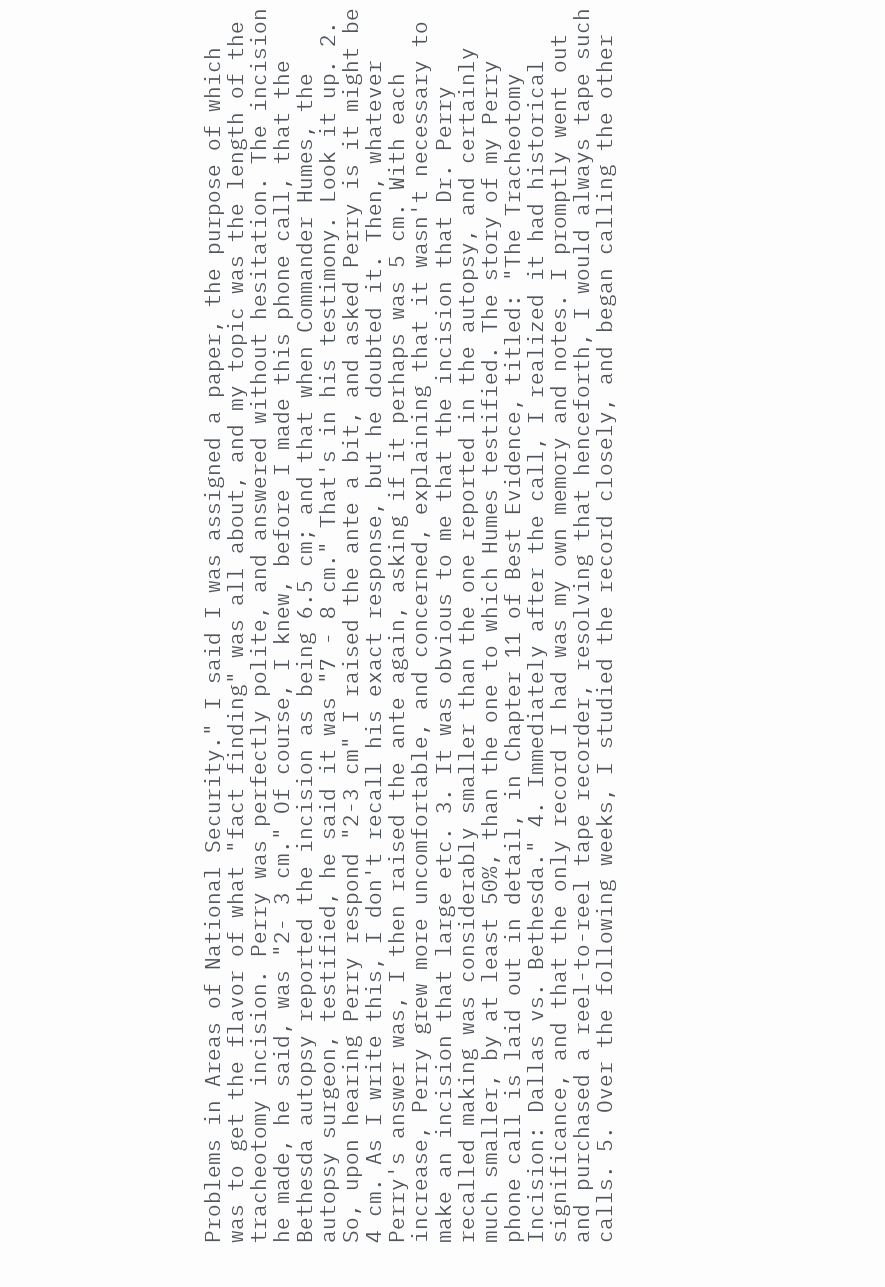Problems in Areas of National Security." I said I was assigned a paper, the purpose of which was to get the flavor of what "fact finding" was all about, and my topic was the length of the tracheotomy incision. Perry was perfectly polite, and answered without hesitation. The incision he made, he said, was "2- 3 cm." Of course, I knew, before I made this phone call, that the Bethesda autopsy reported the incision as being 6.5 cm; and that when Commander Humes, the autopsy surgeon, testified, he said it was "7 - 8 cm." That's in his testimony. Look it up. 2. So, upon hearing Perry respond "2-3 cm" I raised the ante a bit, and asked Perry is it might be 4 cm. As I write this, I don't recall his exact response, but he doubted it. Then, whatever Perry's answer was, I then raised the ante again, asking if it perhaps was 5 cm. With each increase, Perry grew more uncomfortable, and concerned, explaining that it wasn't necessary to make an incision that large etc. 3. It was obvious to me that the incision that Dr. Perry recalled making was considerably smaller than the one reported in the autopsy, and certainly much smaller, by at least 50%, than the one to which Humes testified. The story of my Perry phone call is laid out in detail, in Chapter 11 of Best Evidence, titled: "The Tracheotomy Incision: Dallas vs. Bethesda." 4. Immediately after the call, I realized it had historical significance, and that the only record I had was my own memory and notes. I promptly went out and purchased a reel-to-reel tape recorder, resolving that henceforth, I would always tape such calls. 5. Over the following weeks, I studied the record closely, and began calling the other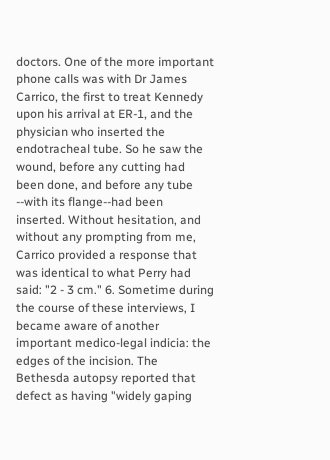doctors. One of the more important phone calls was with Dr James Carrico, the first to treat Kennedy upon his arrival at ER-1, and the physician who inserted the endotracheal tube. So he saw the wound, before any cutting had been done, and before any tube --with its flange--had been inserted. Without hesitation, and without any prompting from me, Carrico provided a response that was identical to what Perry had said: "2 - 3 cm." 6. Sometime during the course of these interviews, I became aware of another important medico-legal indicia: the edges of the incision. The Bethesda autopsy reported that defect as having "widely gaping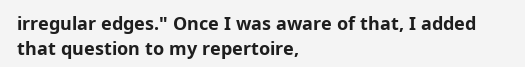irregular edges." Once I was aware of that, I added that question to my repertoire,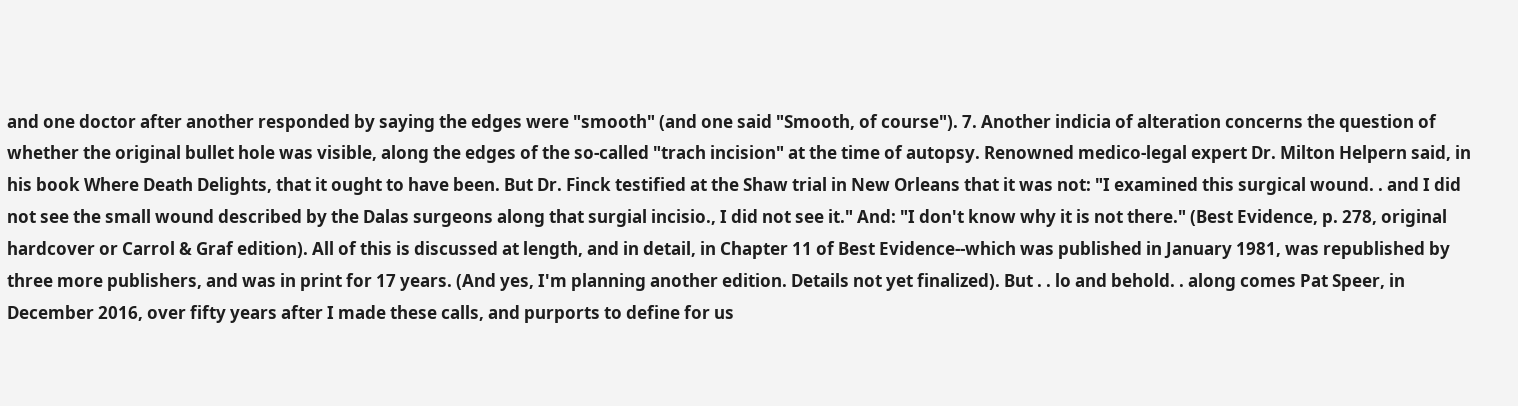and one doctor after another responded by saying the edges were "smooth" (and one said "Smooth, of course"). 7. Another indicia of alteration concerns the question of whether the original bullet hole was visible, along the edges of the so-called "trach incision" at the time of autopsy. Renowned medico-legal expert Dr. Milton Helpern said, in his book Where Death Delights, that it ought to have been. But Dr. Finck testified at the Shaw trial in New Orleans that it was not: "I examined this surgical wound. . and I did not see the small wound described by the Dalas surgeons along that surgial incisio., I did not see it." And: "I don't know why it is not there." (Best Evidence, p. 278, original hardcover or Carrol & Graf edition). All of this is discussed at length, and in detail, in Chapter 11 of Best Evidence--which was published in January 1981, was republished by three more publishers, and was in print for 17 years. (And yes, I'm planning another edition. Details not yet finalized). But . . lo and behold. . along comes Pat Speer, in December 2016, over fifty years after I made these calls, and purports to define for us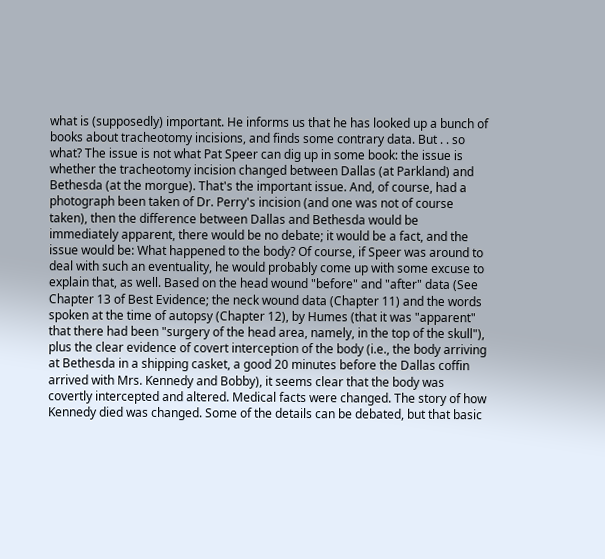what is (supposedly) important. He informs us that he has looked up a bunch of books about tracheotomy incisions, and finds some contrary data. But . . so what? The issue is not what Pat Speer can dig up in some book: the issue is whether the tracheotomy incision changed between Dallas (at Parkland) and Bethesda (at the morgue). That's the important issue. And, of course, had a photograph been taken of Dr. Perry's incision (and one was not of course taken), then the difference between Dallas and Bethesda would be immediately apparent, there would be no debate; it would be a fact, and the issue would be: What happened to the body? Of course, if Speer was around to deal with such an eventuality, he would probably come up with some excuse to explain that, as well. Based on the head wound "before" and "after" data (See Chapter 13 of Best Evidence; the neck wound data (Chapter 11) and the words spoken at the time of autopsy (Chapter 12), by Humes (that it was "apparent" that there had been "surgery of the head area, namely, in the top of the skull"), plus the clear evidence of covert interception of the body (i.e., the body arriving at Bethesda in a shipping casket, a good 20 minutes before the Dallas coffin arrived with Mrs. Kennedy and Bobby), it seems clear that the body was covertly intercepted and altered. Medical facts were changed. The story of how Kennedy died was changed. Some of the details can be debated, but that basic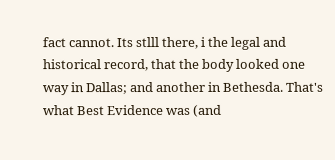fact cannot. Its stlll there, i the legal and historical record, that the body looked one way in Dallas; and another in Bethesda. That's what Best Evidence was (and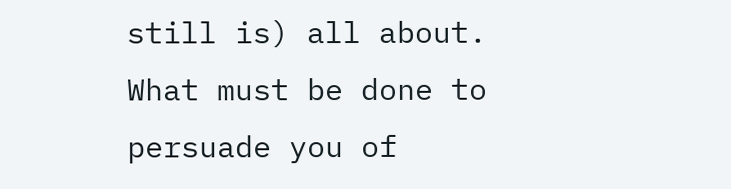still is) all about. What must be done to persuade you of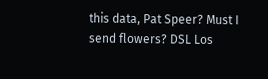this data, Pat Speer? Must I send flowers? DSL Los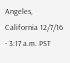Angeles, California 12/7/16 - 3:17 a.m. PST